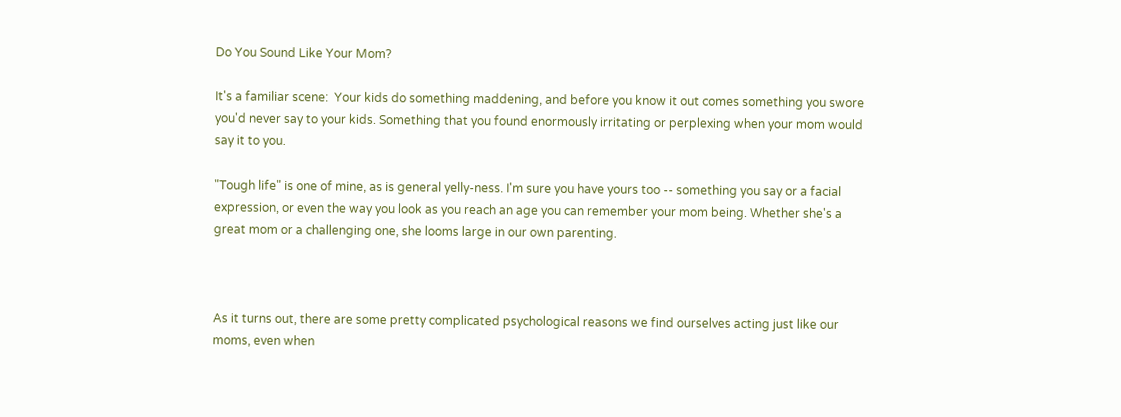Do You Sound Like Your Mom?

It's a familiar scene:  Your kids do something maddening, and before you know it out comes something you swore you'd never say to your kids. Something that you found enormously irritating or perplexing when your mom would say it to you.

"Tough life" is one of mine, as is general yelly-ness. I'm sure you have yours too -- something you say or a facial expression, or even the way you look as you reach an age you can remember your mom being. Whether she's a great mom or a challenging one, she looms large in our own parenting.



As it turns out, there are some pretty complicated psychological reasons we find ourselves acting just like our moms, even when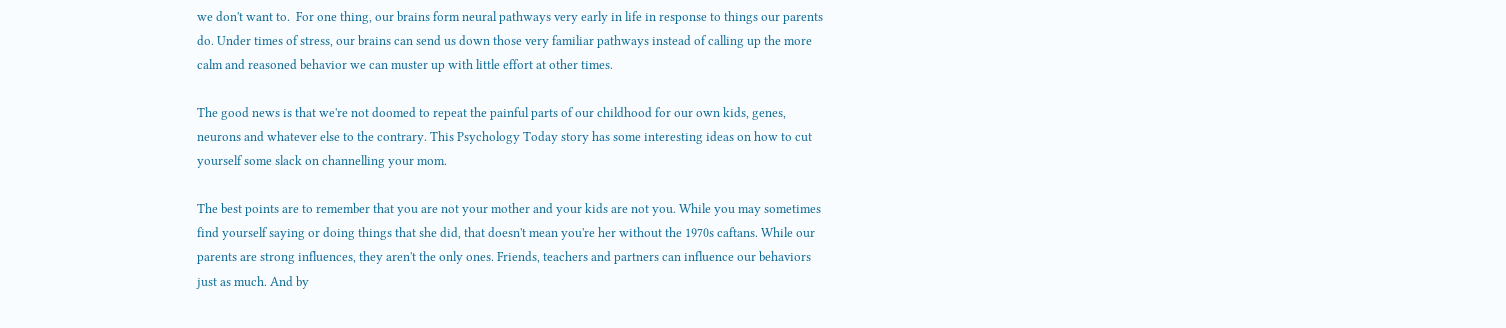we don't want to.  For one thing, our brains form neural pathways very early in life in response to things our parents do. Under times of stress, our brains can send us down those very familiar pathways instead of calling up the more calm and reasoned behavior we can muster up with little effort at other times.

The good news is that we're not doomed to repeat the painful parts of our childhood for our own kids, genes, neurons and whatever else to the contrary. This Psychology Today story has some interesting ideas on how to cut yourself some slack on channelling your mom.

The best points are to remember that you are not your mother and your kids are not you. While you may sometimes find yourself saying or doing things that she did, that doesn't mean you're her without the 1970s caftans. While our parents are strong influences, they aren't the only ones. Friends, teachers and partners can influence our behaviors just as much. And by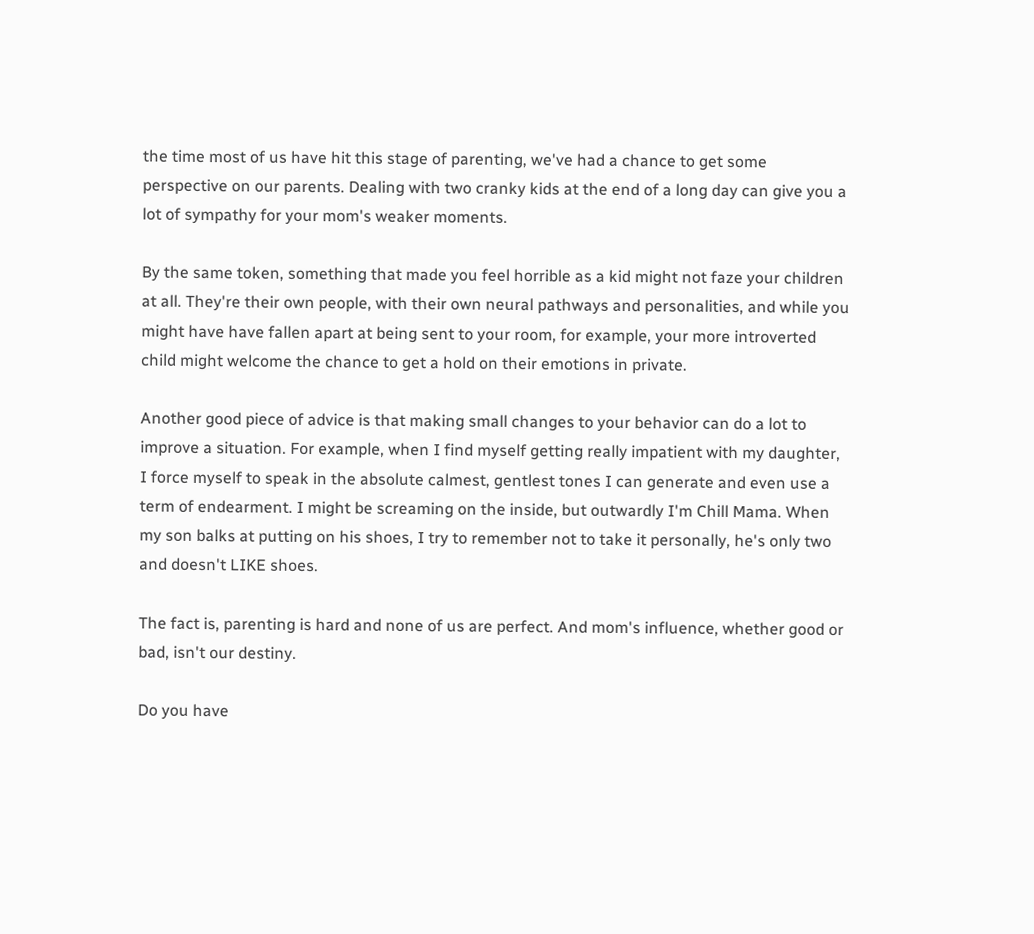the time most of us have hit this stage of parenting, we've had a chance to get some perspective on our parents. Dealing with two cranky kids at the end of a long day can give you a lot of sympathy for your mom's weaker moments.

By the same token, something that made you feel horrible as a kid might not faze your children at all. They're their own people, with their own neural pathways and personalities, and while you might have have fallen apart at being sent to your room, for example, your more introverted child might welcome the chance to get a hold on their emotions in private.

Another good piece of advice is that making small changes to your behavior can do a lot to improve a situation. For example, when I find myself getting really impatient with my daughter, I force myself to speak in the absolute calmest, gentlest tones I can generate and even use a term of endearment. I might be screaming on the inside, but outwardly I'm Chill Mama. When my son balks at putting on his shoes, I try to remember not to take it personally, he's only two and doesn't LIKE shoes.

The fact is, parenting is hard and none of us are perfect. And mom's influence, whether good or bad, isn't our destiny.

Do you have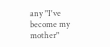any "I've become my mother"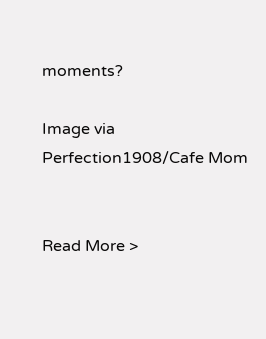moments?

Image via Perfection1908/Cafe Mom


Read More >